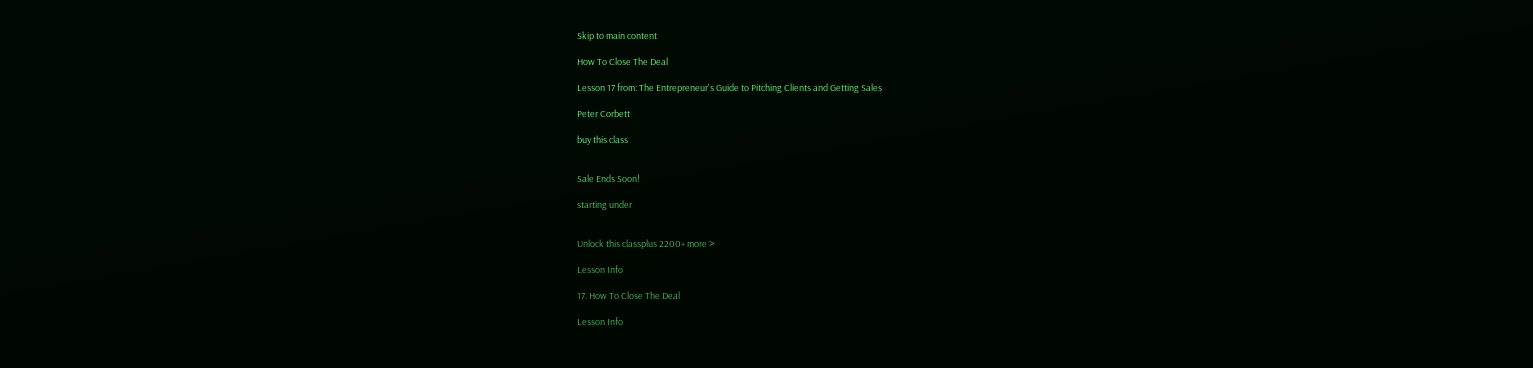Skip to main content

How To Close The Deal

Lesson 17 from: The Entrepreneur's Guide to Pitching Clients and Getting Sales

Peter Corbett

buy this class


Sale Ends Soon!

starting under


Unlock this classplus 2200+ more >

Lesson Info

17. How To Close The Deal

Lesson Info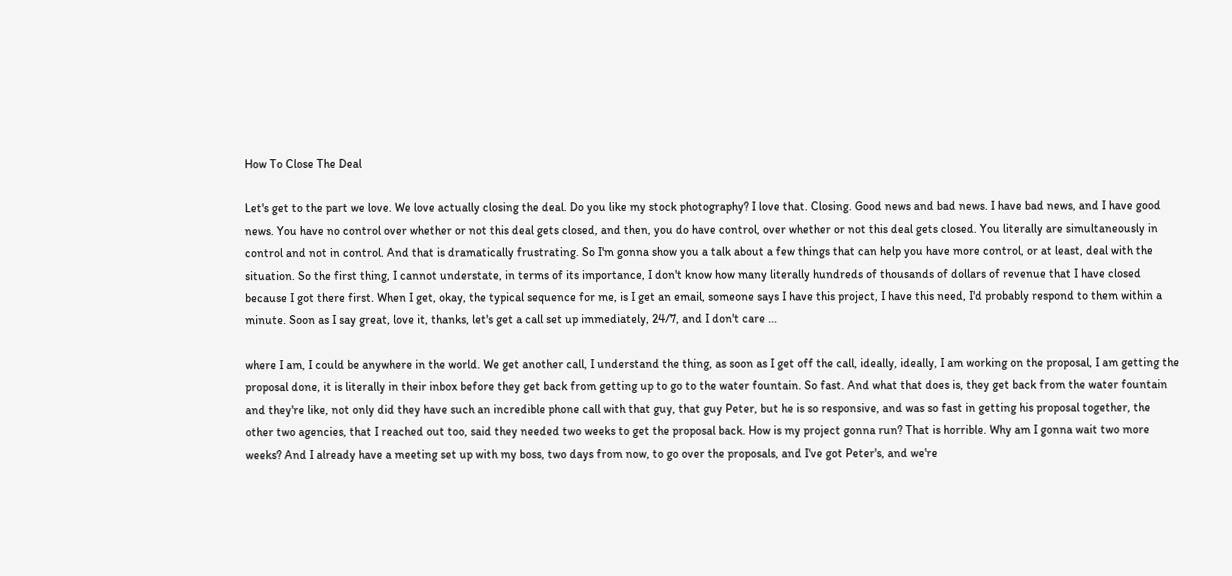How To Close The Deal

Let's get to the part we love. We love actually closing the deal. Do you like my stock photography? I love that. Closing. Good news and bad news. I have bad news, and I have good news. You have no control over whether or not this deal gets closed, and then, you do have control, over whether or not this deal gets closed. You literally are simultaneously in control and not in control. And that is dramatically frustrating. So I'm gonna show you a talk about a few things that can help you have more control, or at least, deal with the situation. So the first thing, I cannot understate, in terms of its importance, I don't know how many literally hundreds of thousands of dollars of revenue that I have closed because I got there first. When I get, okay, the typical sequence for me, is I get an email, someone says I have this project, I have this need, I'd probably respond to them within a minute. Soon as I say great, love it, thanks, let's get a call set up immediately, 24/7, and I don't care ...

where I am, I could be anywhere in the world. We get another call, I understand the thing, as soon as I get off the call, ideally, ideally, I am working on the proposal, I am getting the proposal done, it is literally in their inbox before they get back from getting up to go to the water fountain. So fast. And what that does is, they get back from the water fountain and they're like, not only did they have such an incredible phone call with that guy, that guy Peter, but he is so responsive, and was so fast in getting his proposal together, the other two agencies, that I reached out too, said they needed two weeks to get the proposal back. How is my project gonna run? That is horrible. Why am I gonna wait two more weeks? And I already have a meeting set up with my boss, two days from now, to go over the proposals, and I've got Peter's, and we're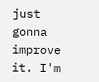just gonna improve it. I'm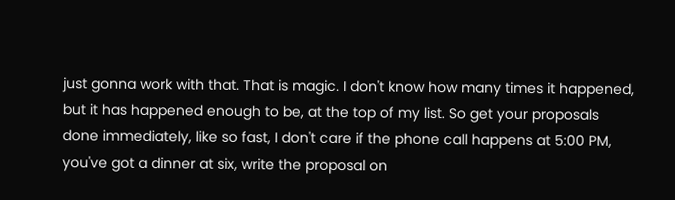just gonna work with that. That is magic. I don't know how many times it happened, but it has happened enough to be, at the top of my list. So get your proposals done immediately, like so fast, I don't care if the phone call happens at 5:00 PM, you've got a dinner at six, write the proposal on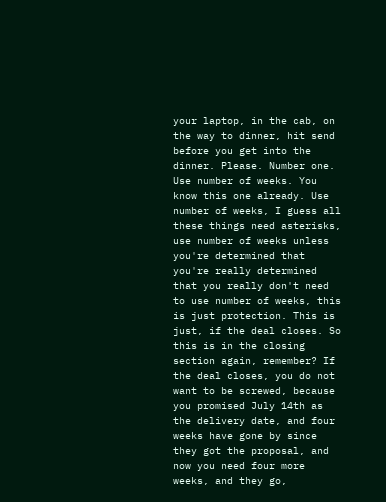your laptop, in the cab, on the way to dinner, hit send before you get into the dinner. Please. Number one. Use number of weeks. You know this one already. Use number of weeks, I guess all these things need asterisks, use number of weeks unless you're determined that you're really determined that you really don't need to use number of weeks, this is just protection. This is just, if the deal closes. So this is in the closing section again, remember? If the deal closes, you do not want to be screwed, because you promised July 14th as the delivery date, and four weeks have gone by since they got the proposal, and now you need four more weeks, and they go,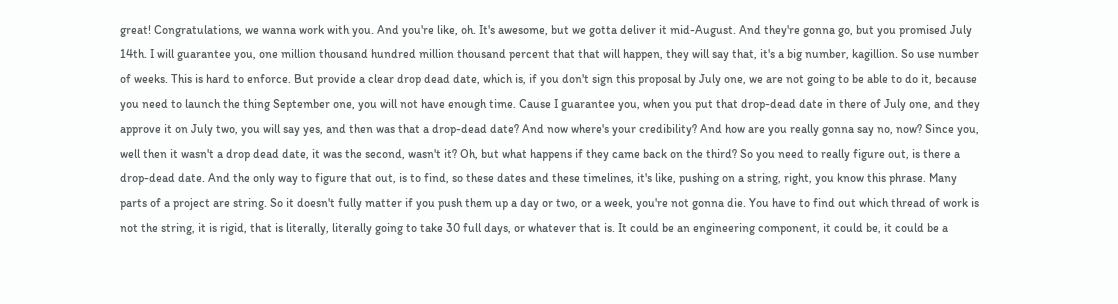great! Congratulations, we wanna work with you. And you're like, oh. It's awesome, but we gotta deliver it mid-August. And they're gonna go, but you promised July 14th. I will guarantee you, one million thousand hundred million thousand percent that that will happen, they will say that, it's a big number, kagillion. So use number of weeks. This is hard to enforce. But provide a clear drop dead date, which is, if you don't sign this proposal by July one, we are not going to be able to do it, because you need to launch the thing September one, you will not have enough time. Cause I guarantee you, when you put that drop-dead date in there of July one, and they approve it on July two, you will say yes, and then was that a drop-dead date? And now where's your credibility? And how are you really gonna say no, now? Since you, well then it wasn't a drop dead date, it was the second, wasn't it? Oh, but what happens if they came back on the third? So you need to really figure out, is there a drop-dead date. And the only way to figure that out, is to find, so these dates and these timelines, it's like, pushing on a string, right, you know this phrase. Many parts of a project are string. So it doesn't fully matter if you push them up a day or two, or a week, you're not gonna die. You have to find out which thread of work is not the string, it is rigid, that is literally, literally going to take 30 full days, or whatever that is. It could be an engineering component, it could be, it could be a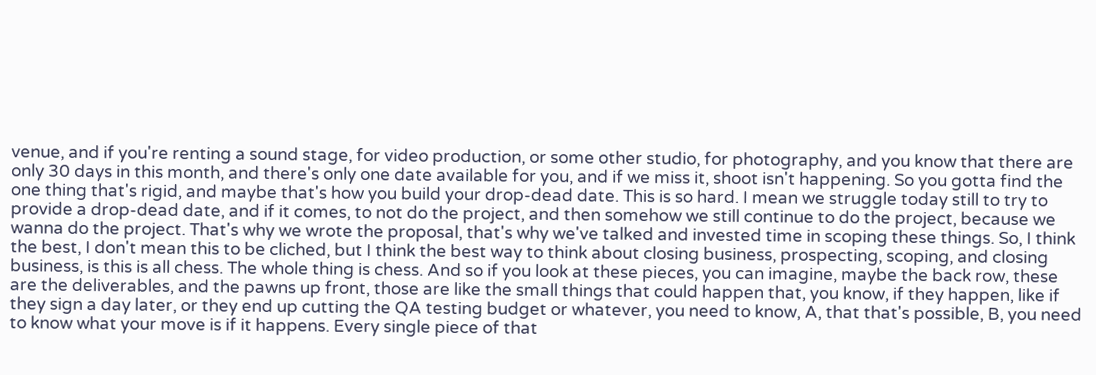venue, and if you're renting a sound stage, for video production, or some other studio, for photography, and you know that there are only 30 days in this month, and there's only one date available for you, and if we miss it, shoot isn't happening. So you gotta find the one thing that's rigid, and maybe that's how you build your drop-dead date. This is so hard. I mean we struggle today still to try to provide a drop-dead date, and if it comes, to not do the project, and then somehow we still continue to do the project, because we wanna do the project. That's why we wrote the proposal, that's why we've talked and invested time in scoping these things. So, I think the best, I don't mean this to be cliched, but I think the best way to think about closing business, prospecting, scoping, and closing business, is this is all chess. The whole thing is chess. And so if you look at these pieces, you can imagine, maybe the back row, these are the deliverables, and the pawns up front, those are like the small things that could happen that, you know, if they happen, like if they sign a day later, or they end up cutting the QA testing budget or whatever, you need to know, A, that that's possible, B, you need to know what your move is if it happens. Every single piece of that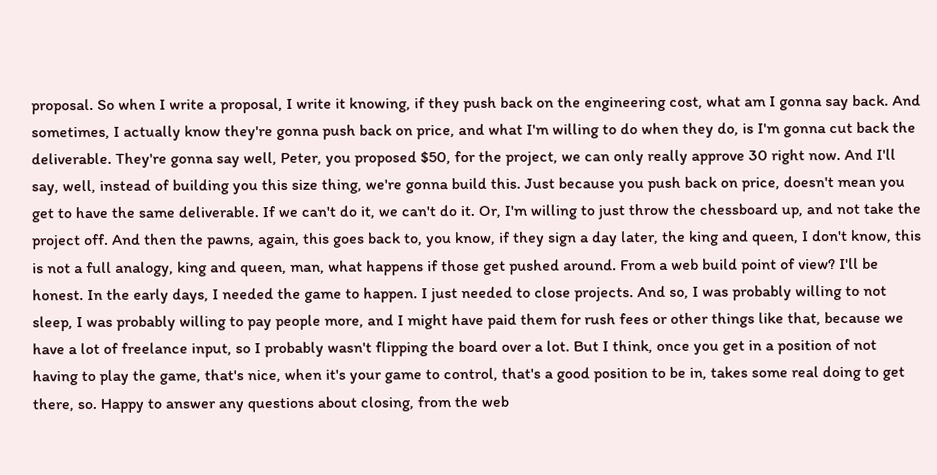proposal. So when I write a proposal, I write it knowing, if they push back on the engineering cost, what am I gonna say back. And sometimes, I actually know they're gonna push back on price, and what I'm willing to do when they do, is I'm gonna cut back the deliverable. They're gonna say well, Peter, you proposed $50, for the project, we can only really approve 30 right now. And I'll say, well, instead of building you this size thing, we're gonna build this. Just because you push back on price, doesn't mean you get to have the same deliverable. If we can't do it, we can't do it. Or, I'm willing to just throw the chessboard up, and not take the project off. And then the pawns, again, this goes back to, you know, if they sign a day later, the king and queen, I don't know, this is not a full analogy, king and queen, man, what happens if those get pushed around. From a web build point of view? I'll be honest. In the early days, I needed the game to happen. I just needed to close projects. And so, I was probably willing to not sleep, I was probably willing to pay people more, and I might have paid them for rush fees or other things like that, because we have a lot of freelance input, so I probably wasn't flipping the board over a lot. But I think, once you get in a position of not having to play the game, that's nice, when it's your game to control, that's a good position to be in, takes some real doing to get there, so. Happy to answer any questions about closing, from the web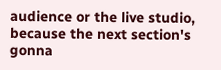audience or the live studio, because the next section's gonna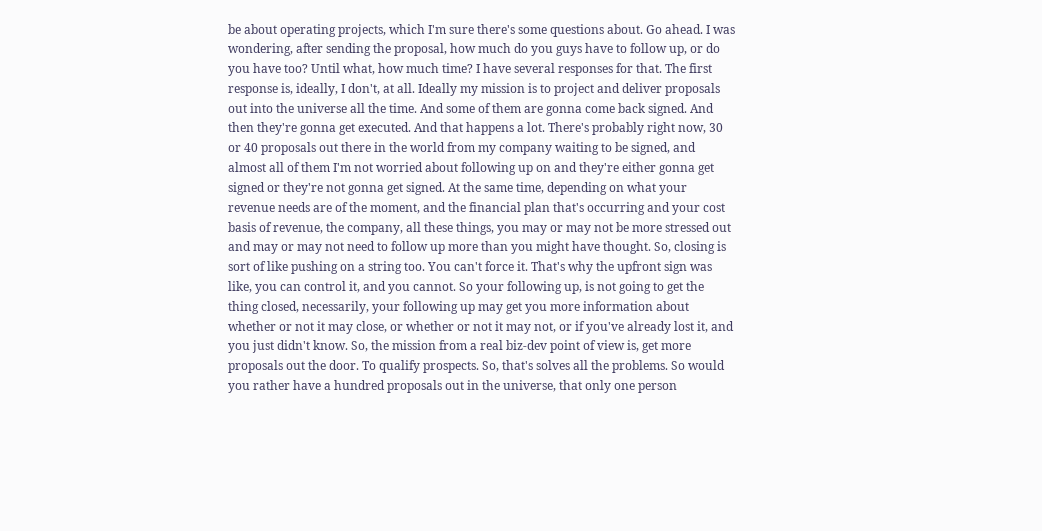be about operating projects, which I'm sure there's some questions about. Go ahead. I was wondering, after sending the proposal, how much do you guys have to follow up, or do you have too? Until what, how much time? I have several responses for that. The first response is, ideally, I don't, at all. Ideally my mission is to project and deliver proposals out into the universe all the time. And some of them are gonna come back signed. And then they're gonna get executed. And that happens a lot. There's probably right now, 30 or 40 proposals out there in the world from my company waiting to be signed, and almost all of them I'm not worried about following up on and they're either gonna get signed or they're not gonna get signed. At the same time, depending on what your revenue needs are of the moment, and the financial plan that's occurring and your cost basis of revenue, the company, all these things, you may or may not be more stressed out and may or may not need to follow up more than you might have thought. So, closing is sort of like pushing on a string too. You can't force it. That's why the upfront sign was like, you can control it, and you cannot. So your following up, is not going to get the thing closed, necessarily, your following up may get you more information about whether or not it may close, or whether or not it may not, or if you've already lost it, and you just didn't know. So, the mission from a real biz-dev point of view is, get more proposals out the door. To qualify prospects. So, that's solves all the problems. So would you rather have a hundred proposals out in the universe, that only one person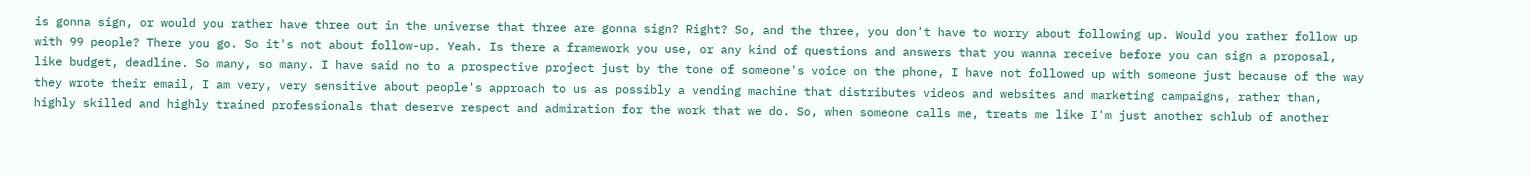is gonna sign, or would you rather have three out in the universe that three are gonna sign? Right? So, and the three, you don't have to worry about following up. Would you rather follow up with 99 people? There you go. So it's not about follow-up. Yeah. Is there a framework you use, or any kind of questions and answers that you wanna receive before you can sign a proposal, like budget, deadline. So many, so many. I have said no to a prospective project just by the tone of someone's voice on the phone, I have not followed up with someone just because of the way they wrote their email, I am very, very sensitive about people's approach to us as possibly a vending machine that distributes videos and websites and marketing campaigns, rather than, highly skilled and highly trained professionals that deserve respect and admiration for the work that we do. So, when someone calls me, treats me like I'm just another schlub of another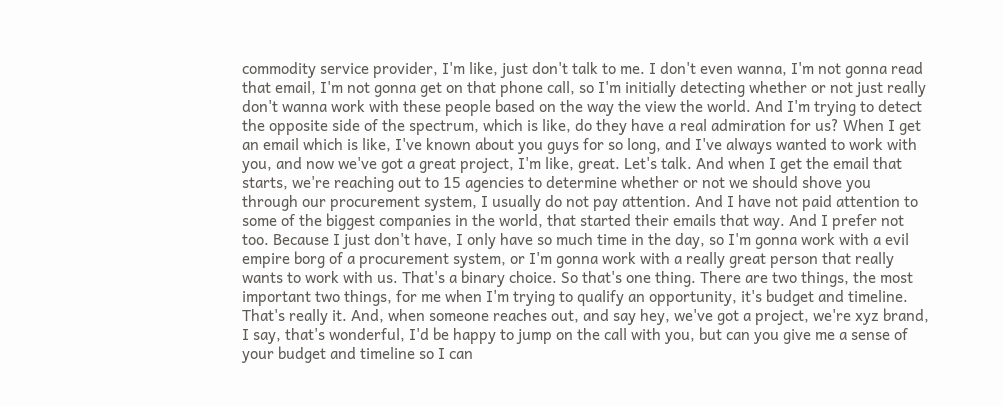commodity service provider, I'm like, just don't talk to me. I don't even wanna, I'm not gonna read that email, I'm not gonna get on that phone call, so I'm initially detecting whether or not just really don't wanna work with these people based on the way the view the world. And I'm trying to detect the opposite side of the spectrum, which is like, do they have a real admiration for us? When I get an email which is like, I've known about you guys for so long, and I've always wanted to work with you, and now we've got a great project, I'm like, great. Let's talk. And when I get the email that starts, we're reaching out to 15 agencies to determine whether or not we should shove you through our procurement system, I usually do not pay attention. And I have not paid attention to some of the biggest companies in the world, that started their emails that way. And I prefer not too. Because I just don't have, I only have so much time in the day, so I'm gonna work with a evil empire borg of a procurement system, or I'm gonna work with a really great person that really wants to work with us. That's a binary choice. So that's one thing. There are two things, the most important two things, for me when I'm trying to qualify an opportunity, it's budget and timeline. That's really it. And, when someone reaches out, and say hey, we've got a project, we're xyz brand, I say, that's wonderful, I'd be happy to jump on the call with you, but can you give me a sense of your budget and timeline so I can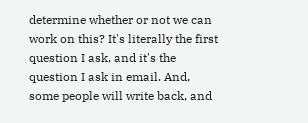determine whether or not we can work on this? It's literally the first question I ask, and it's the question I ask in email. And, some people will write back, and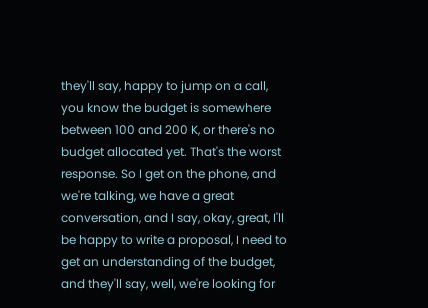they'll say, happy to jump on a call, you know the budget is somewhere between 100 and 200 K, or there's no budget allocated yet. That's the worst response. So I get on the phone, and we're talking, we have a great conversation, and I say, okay, great, I'll be happy to write a proposal, I need to get an understanding of the budget, and they'll say, well, we're looking for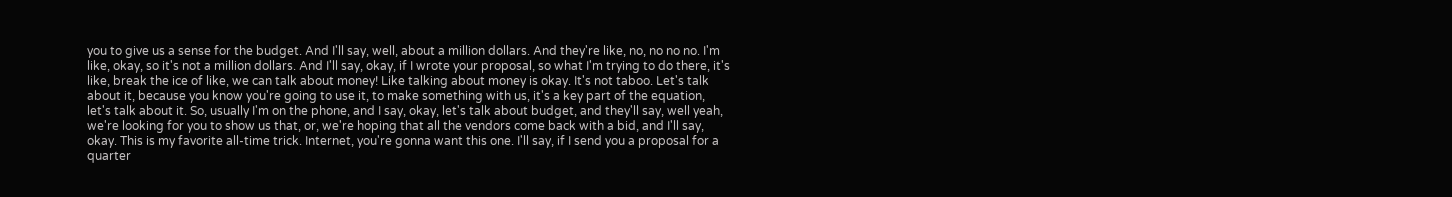you to give us a sense for the budget. And I'll say, well, about a million dollars. And they're like, no, no no no. I'm like, okay, so it's not a million dollars. And I'll say, okay, if I wrote your proposal, so what I'm trying to do there, it's like, break the ice of like, we can talk about money! Like talking about money is okay. It's not taboo. Let's talk about it, because you know you're going to use it, to make something with us, it's a key part of the equation, let's talk about it. So, usually I'm on the phone, and I say, okay, let's talk about budget, and they'll say, well yeah, we're looking for you to show us that, or, we're hoping that all the vendors come back with a bid, and I'll say, okay. This is my favorite all-time trick. Internet, you're gonna want this one. I'll say, if I send you a proposal for a quarter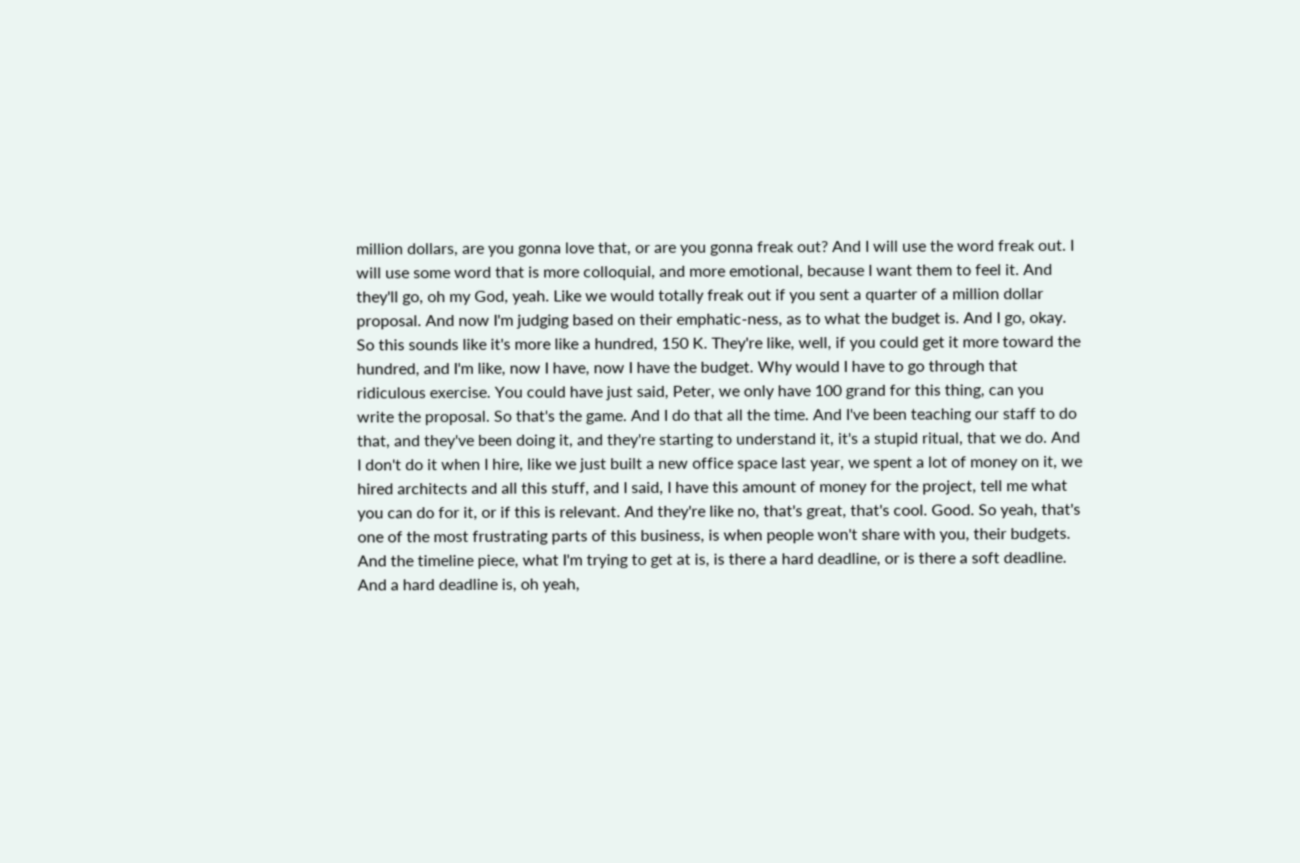million dollars, are you gonna love that, or are you gonna freak out? And I will use the word freak out. I will use some word that is more colloquial, and more emotional, because I want them to feel it. And they'll go, oh my God, yeah. Like we would totally freak out if you sent a quarter of a million dollar proposal. And now I'm judging based on their emphatic-ness, as to what the budget is. And I go, okay. So this sounds like it's more like a hundred, 150 K. They're like, well, if you could get it more toward the hundred, and I'm like, now I have, now I have the budget. Why would I have to go through that ridiculous exercise. You could have just said, Peter, we only have 100 grand for this thing, can you write the proposal. So that's the game. And I do that all the time. And I've been teaching our staff to do that, and they've been doing it, and they're starting to understand it, it's a stupid ritual, that we do. And I don't do it when I hire, like we just built a new office space last year, we spent a lot of money on it, we hired architects and all this stuff, and I said, I have this amount of money for the project, tell me what you can do for it, or if this is relevant. And they're like no, that's great, that's cool. Good. So yeah, that's one of the most frustrating parts of this business, is when people won't share with you, their budgets. And the timeline piece, what I'm trying to get at is, is there a hard deadline, or is there a soft deadline. And a hard deadline is, oh yeah,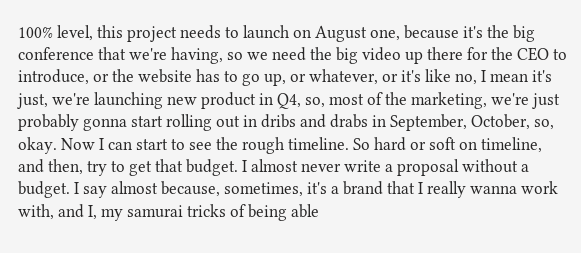100% level, this project needs to launch on August one, because it's the big conference that we're having, so we need the big video up there for the CEO to introduce, or the website has to go up, or whatever, or it's like no, I mean it's just, we're launching new product in Q4, so, most of the marketing, we're just probably gonna start rolling out in dribs and drabs in September, October, so, okay. Now I can start to see the rough timeline. So hard or soft on timeline, and then, try to get that budget. I almost never write a proposal without a budget. I say almost because, sometimes, it's a brand that I really wanna work with, and I, my samurai tricks of being able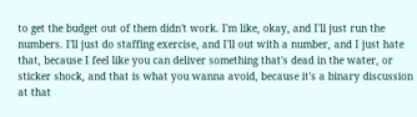to get the budget out of them didn't work. I'm like, okay, and I'll just run the numbers. I'll just do staffing exercise, and I'll out with a number, and I just hate that, because I feel like you can deliver something that's dead in the water, or sticker shock, and that is what you wanna avoid, because it's a binary discussion at that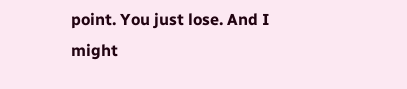point. You just lose. And I might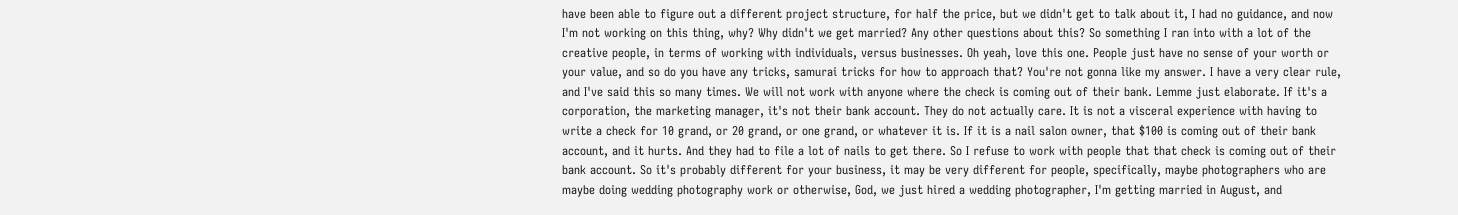have been able to figure out a different project structure, for half the price, but we didn't get to talk about it, I had no guidance, and now I'm not working on this thing, why? Why didn't we get married? Any other questions about this? So something I ran into with a lot of the creative people, in terms of working with individuals, versus businesses. Oh yeah, love this one. People just have no sense of your worth or your value, and so do you have any tricks, samurai tricks for how to approach that? You're not gonna like my answer. I have a very clear rule, and I've said this so many times. We will not work with anyone where the check is coming out of their bank. Lemme just elaborate. If it's a corporation, the marketing manager, it's not their bank account. They do not actually care. It is not a visceral experience with having to write a check for 10 grand, or 20 grand, or one grand, or whatever it is. If it is a nail salon owner, that $100 is coming out of their bank account, and it hurts. And they had to file a lot of nails to get there. So I refuse to work with people that that check is coming out of their bank account. So it's probably different for your business, it may be very different for people, specifically, maybe photographers who are maybe doing wedding photography work or otherwise, God, we just hired a wedding photographer, I'm getting married in August, and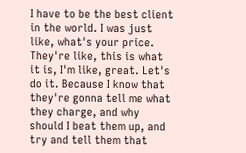I have to be the best client in the world. I was just like, what's your price. They're like, this is what it is, I'm like, great. Let's do it. Because I know that they're gonna tell me what they charge, and why should I beat them up, and try and tell them that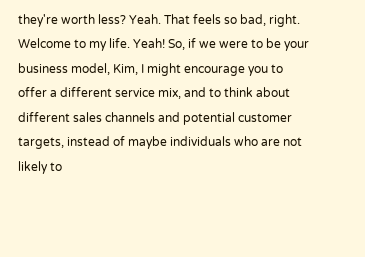they're worth less? Yeah. That feels so bad, right. Welcome to my life. Yeah! So, if we were to be your business model, Kim, I might encourage you to offer a different service mix, and to think about different sales channels and potential customer targets, instead of maybe individuals who are not likely to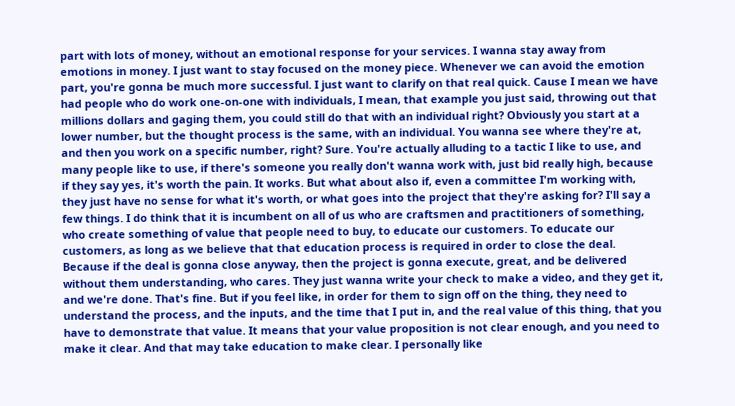part with lots of money, without an emotional response for your services. I wanna stay away from emotions in money. I just want to stay focused on the money piece. Whenever we can avoid the emotion part, you're gonna be much more successful. I just want to clarify on that real quick. Cause I mean we have had people who do work one-on-one with individuals, I mean, that example you just said, throwing out that millions dollars and gaging them, you could still do that with an individual right? Obviously you start at a lower number, but the thought process is the same, with an individual. You wanna see where they're at, and then you work on a specific number, right? Sure. You're actually alluding to a tactic I like to use, and many people like to use, if there's someone you really don't wanna work with, just bid really high, because if they say yes, it's worth the pain. It works. But what about also if, even a committee I'm working with, they just have no sense for what it's worth, or what goes into the project that they're asking for? I'll say a few things. I do think that it is incumbent on all of us who are craftsmen and practitioners of something, who create something of value that people need to buy, to educate our customers. To educate our customers, as long as we believe that that education process is required in order to close the deal. Because if the deal is gonna close anyway, then the project is gonna execute, great, and be delivered without them understanding, who cares. They just wanna write your check to make a video, and they get it, and we're done. That's fine. But if you feel like, in order for them to sign off on the thing, they need to understand the process, and the inputs, and the time that I put in, and the real value of this thing, that you have to demonstrate that value. It means that your value proposition is not clear enough, and you need to make it clear. And that may take education to make clear. I personally like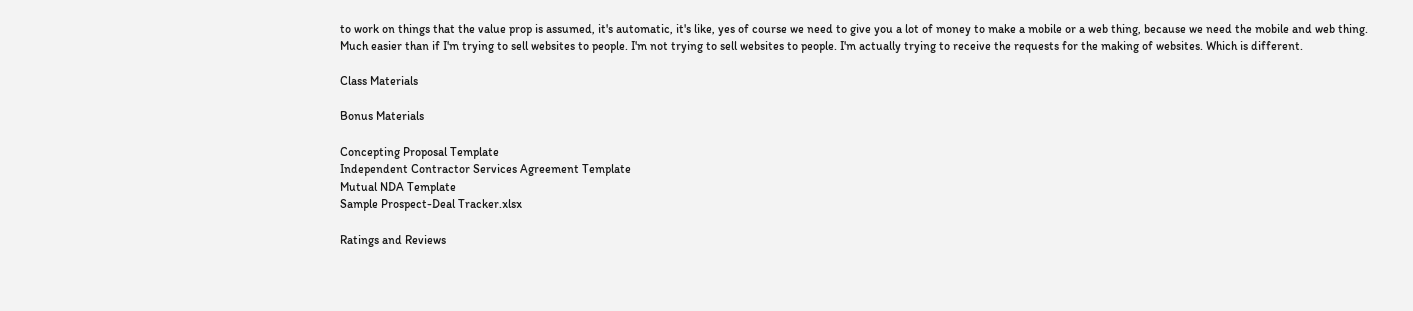to work on things that the value prop is assumed, it's automatic, it's like, yes of course we need to give you a lot of money to make a mobile or a web thing, because we need the mobile and web thing. Much easier than if I'm trying to sell websites to people. I'm not trying to sell websites to people. I'm actually trying to receive the requests for the making of websites. Which is different.

Class Materials

Bonus Materials

Concepting Proposal Template
Independent Contractor Services Agreement Template
Mutual NDA Template
Sample Prospect-Deal Tracker.xlsx

Ratings and Reviews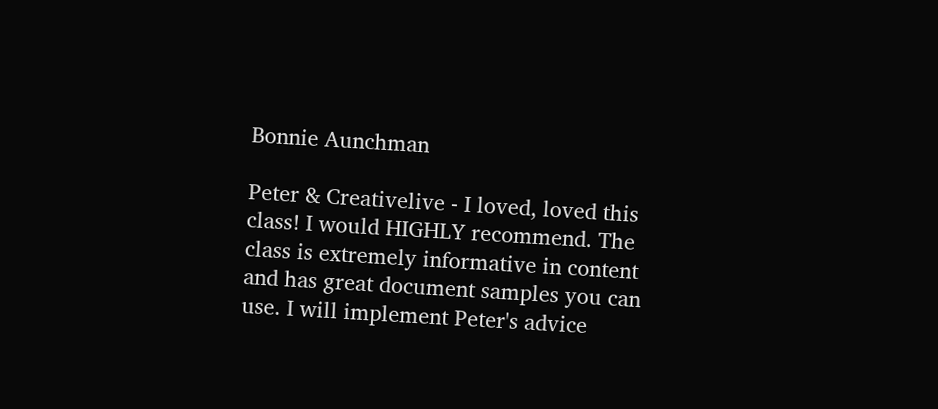Bonnie Aunchman

Peter & Creativelive - I loved, loved this class! I would HIGHLY recommend. The class is extremely informative in content and has great document samples you can use. I will implement Peter's advice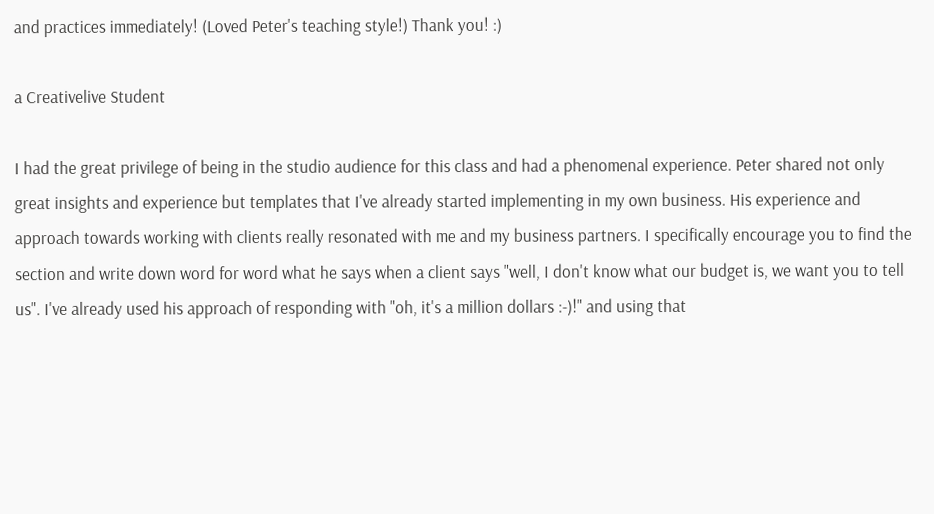and practices immediately! (Loved Peter's teaching style!) Thank you! :)

a Creativelive Student

I had the great privilege of being in the studio audience for this class and had a phenomenal experience. Peter shared not only great insights and experience but templates that I've already started implementing in my own business. His experience and approach towards working with clients really resonated with me and my business partners. I specifically encourage you to find the section and write down word for word what he says when a client says "well, I don't know what our budget is, we want you to tell us". I've already used his approach of responding with "oh, it's a million dollars :-)!" and using that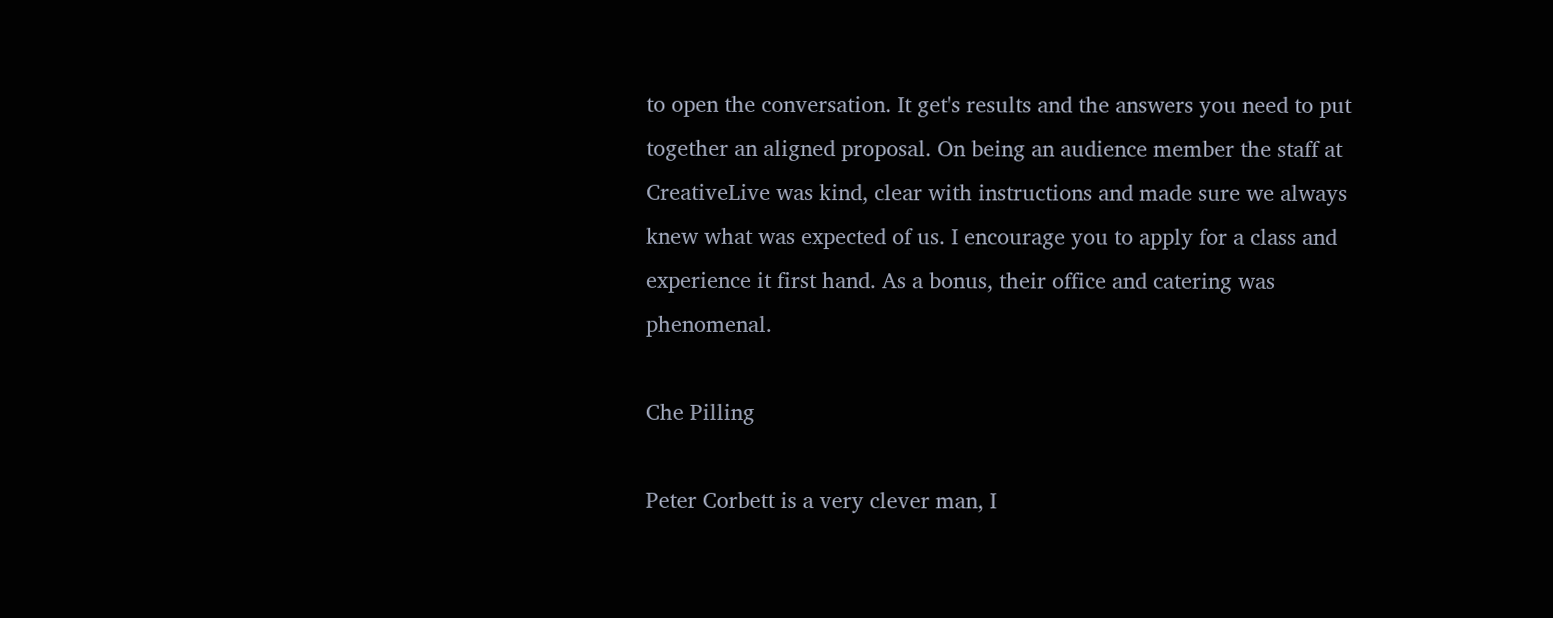to open the conversation. It get's results and the answers you need to put together an aligned proposal. On being an audience member the staff at CreativeLive was kind, clear with instructions and made sure we always knew what was expected of us. I encourage you to apply for a class and experience it first hand. As a bonus, their office and catering was phenomenal.

Che Pilling

Peter Corbett is a very clever man, I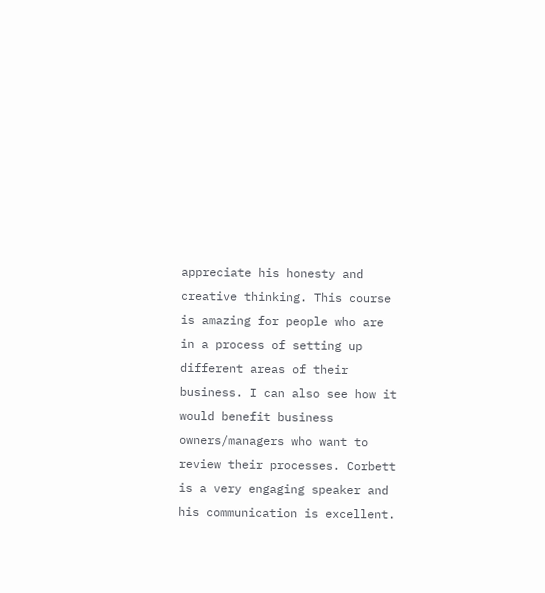appreciate his honesty and creative thinking. This course is amazing for people who are in a process of setting up different areas of their business. I can also see how it would benefit business owners/managers who want to review their processes. Corbett is a very engaging speaker and his communication is excellent.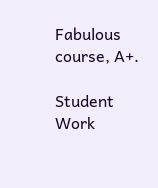Fabulous course, A+.

Student Work